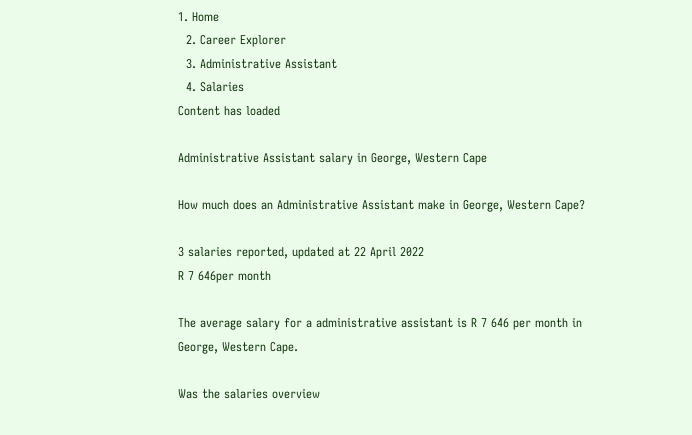1. Home
  2. Career Explorer
  3. Administrative Assistant
  4. Salaries
Content has loaded

Administrative Assistant salary in George, Western Cape

How much does an Administrative Assistant make in George, Western Cape?

3 salaries reported, updated at 22 April 2022
R 7 646per month

The average salary for a administrative assistant is R 7 646 per month in George, Western Cape.

Was the salaries overview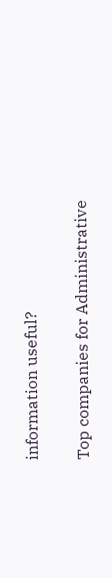information useful?

Top companies for Administrative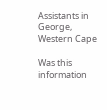Assistants in George, Western Cape

Was this information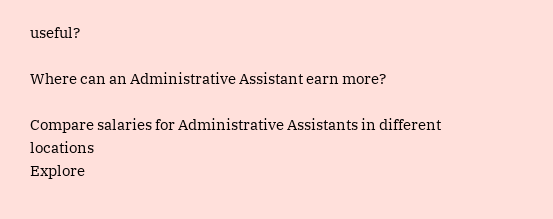useful?

Where can an Administrative Assistant earn more?

Compare salaries for Administrative Assistants in different locations
Explore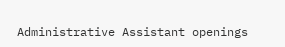Administrative Assistant openings